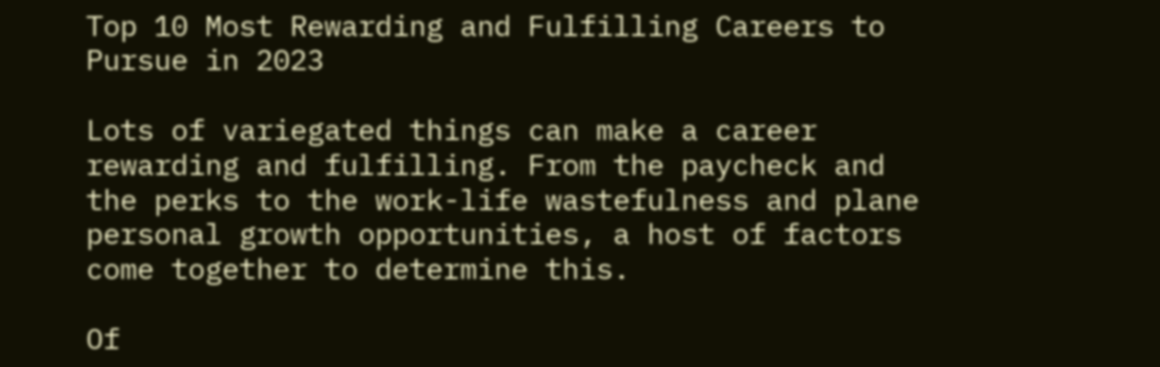Top 10 Most Rewarding and Fulfilling Careers to Pursue in 2023

Lots of variegated things can make a career rewarding and fulfilling. From the paycheck and the perks to the work-life wastefulness and plane personal growth opportunities, a host of factors come together to determine this.

Of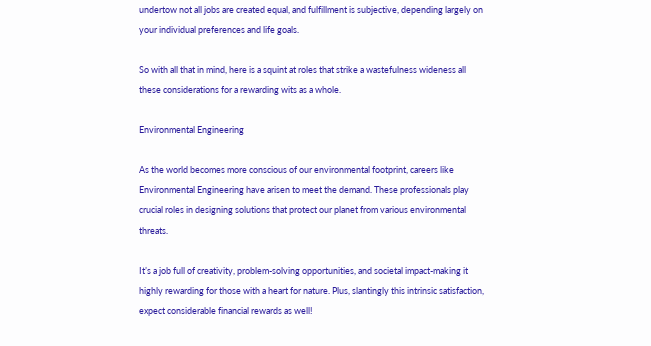undertow not all jobs are created equal, and fulfillment is subjective, depending largely on your individual preferences and life goals.

So with all that in mind, here is a squint at roles that strike a wastefulness wideness all these considerations for a rewarding wits as a whole.

Environmental Engineering

As the world becomes more conscious of our environmental footprint, careers like Environmental Engineering have arisen to meet the demand. These professionals play crucial roles in designing solutions that protect our planet from various environmental threats.

It’s a job full of creativity, problem-solving opportunities, and societal impact-making it highly rewarding for those with a heart for nature. Plus, slantingly this intrinsic satisfaction, expect considerable financial rewards as well!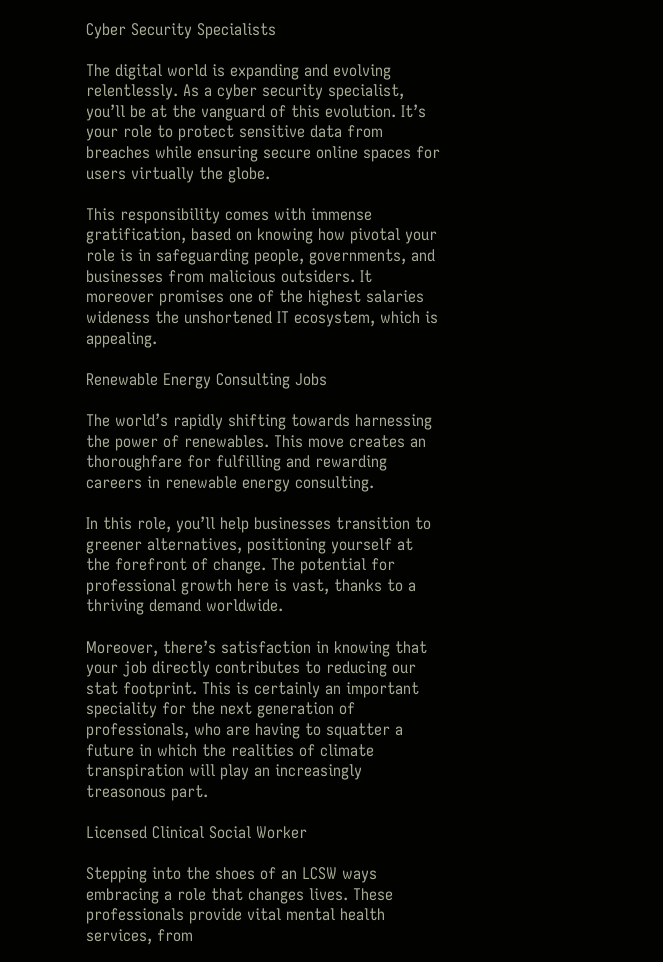Cyber Security Specialists

The digital world is expanding and evolving relentlessly. As a cyber security specialist, you’ll be at the vanguard of this evolution. It’s your role to protect sensitive data from breaches while ensuring secure online spaces for users virtually the globe.

This responsibility comes with immense gratification, based on knowing how pivotal your role is in safeguarding people, governments, and businesses from malicious outsiders. It moreover promises one of the highest salaries wideness the unshortened IT ecosystem, which is appealing.

Renewable Energy Consulting Jobs

The world’s rapidly shifting towards harnessing the power of renewables. This move creates an thoroughfare for fulfilling and rewarding careers in renewable energy consulting.

In this role, you’ll help businesses transition to greener alternatives, positioning yourself at the forefront of change. The potential for professional growth here is vast, thanks to a thriving demand worldwide.

Moreover, there’s satisfaction in knowing that your job directly contributes to reducing our stat footprint. This is certainly an important speciality for the next generation of professionals, who are having to squatter a future in which the realities of climate transpiration will play an increasingly treasonous part.

Licensed Clinical Social Worker

Stepping into the shoes of an LCSW ways embracing a role that changes lives. These professionals provide vital mental health services, from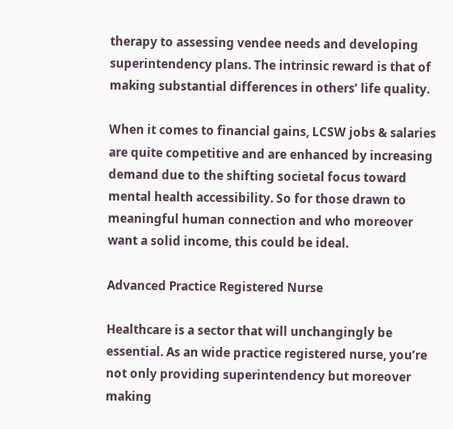therapy to assessing vendee needs and developing superintendency plans. The intrinsic reward is that of making substantial differences in others’ life quality.

When it comes to financial gains, LCSW jobs & salaries are quite competitive and are enhanced by increasing demand due to the shifting societal focus toward mental health accessibility. So for those drawn to meaningful human connection and who moreover want a solid income, this could be ideal.

Advanced Practice Registered Nurse

Healthcare is a sector that will unchangingly be essential. As an wide practice registered nurse, you’re not only providing superintendency but moreover making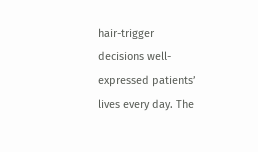hair-trigger decisions well-expressed patients’ lives every day. The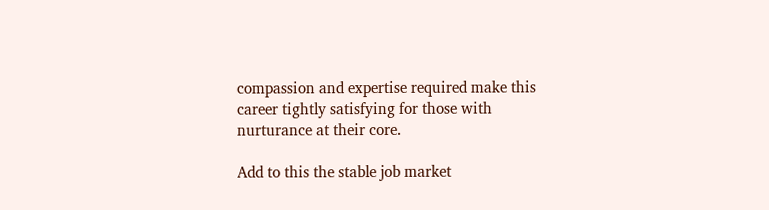compassion and expertise required make this career tightly satisfying for those with nurturance at their core.

Add to this the stable job market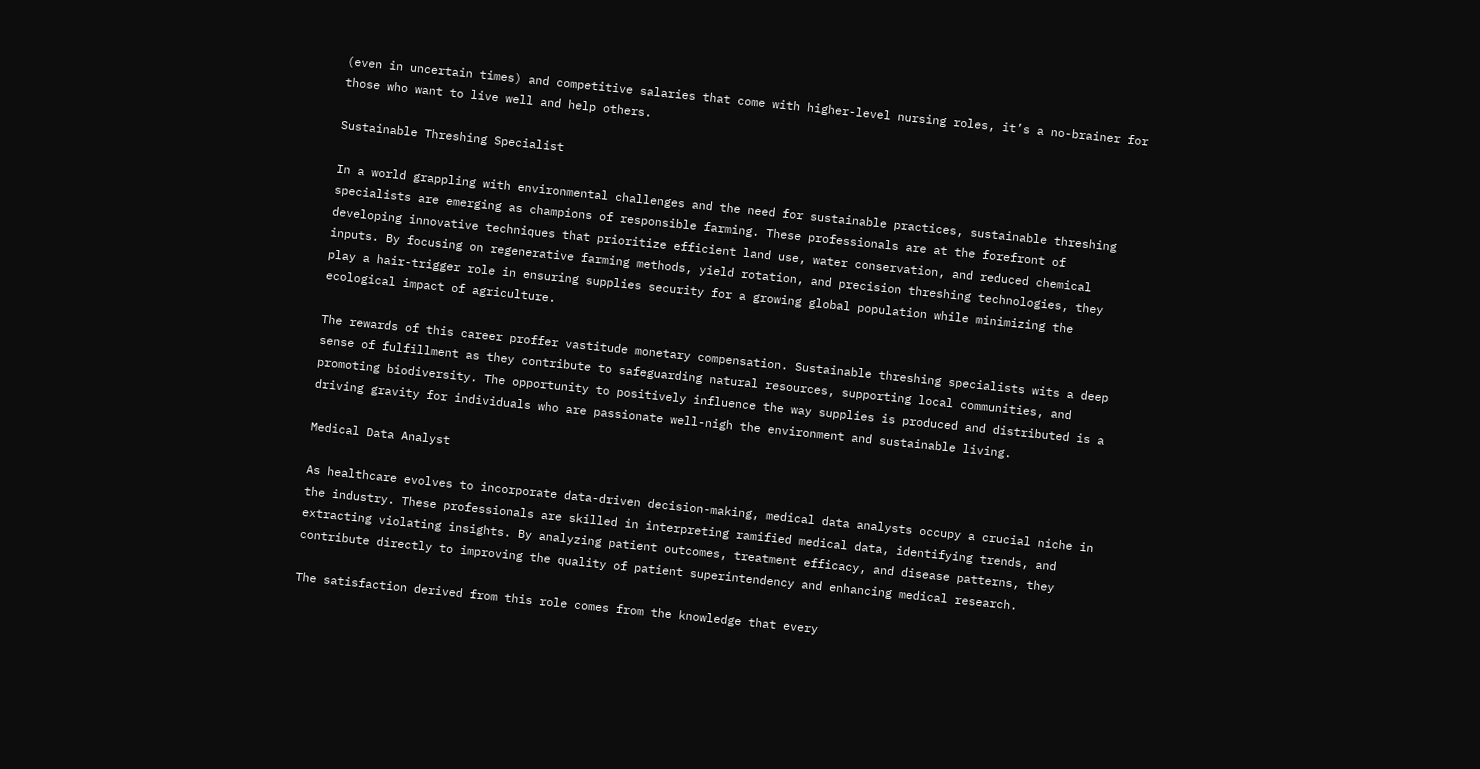(even in uncertain times) and competitive salaries that come with higher-level nursing roles, it’s a no-brainer for those who want to live well and help others.

Sustainable Threshing Specialist

In a world grappling with environmental challenges and the need for sustainable practices, sustainable threshing specialists are emerging as champions of responsible farming. These professionals are at the forefront of developing innovative techniques that prioritize efficient land use, water conservation, and reduced chemical inputs. By focusing on regenerative farming methods, yield rotation, and precision threshing technologies, they play a hair-trigger role in ensuring supplies security for a growing global population while minimizing the ecological impact of agriculture.

The rewards of this career proffer vastitude monetary compensation. Sustainable threshing specialists wits a deep sense of fulfillment as they contribute to safeguarding natural resources, supporting local communities, and promoting biodiversity. The opportunity to positively influence the way supplies is produced and distributed is a driving gravity for individuals who are passionate well-nigh the environment and sustainable living.

Medical Data Analyst

As healthcare evolves to incorporate data-driven decision-making, medical data analysts occupy a crucial niche in the industry. These professionals are skilled in interpreting ramified medical data, identifying trends, and extracting violating insights. By analyzing patient outcomes, treatment efficacy, and disease patterns, they contribute directly to improving the quality of patient superintendency and enhancing medical research.

The satisfaction derived from this role comes from the knowledge that every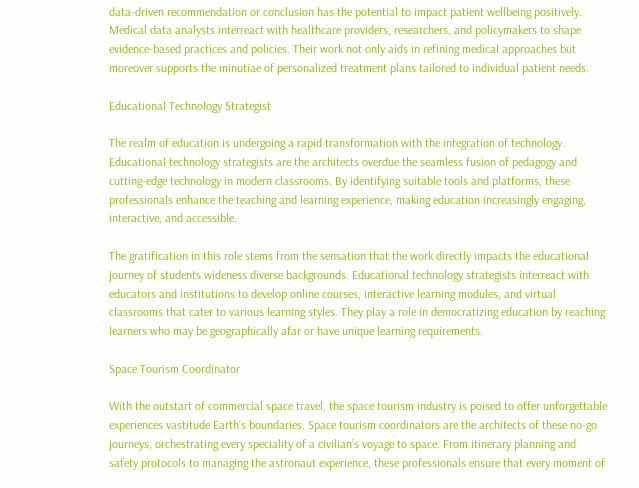data-driven recommendation or conclusion has the potential to impact patient wellbeing positively. Medical data analysts interreact with healthcare providers, researchers, and policymakers to shape evidence-based practices and policies. Their work not only aids in refining medical approaches but moreover supports the minutiae of personalized treatment plans tailored to individual patient needs.

Educational Technology Strategist

The realm of education is undergoing a rapid transformation with the integration of technology. Educational technology strategists are the architects overdue the seamless fusion of pedagogy and cutting-edge technology in modern classrooms. By identifying suitable tools and platforms, these professionals enhance the teaching and learning experience, making education increasingly engaging, interactive, and accessible.

The gratification in this role stems from the sensation that the work directly impacts the educational journey of students wideness diverse backgrounds. Educational technology strategists interreact with educators and institutions to develop online courses, interactive learning modules, and virtual classrooms that cater to various learning styles. They play a role in democratizing education by reaching learners who may be geographically afar or have unique learning requirements.

Space Tourism Coordinator

With the outstart of commercial space travel, the space tourism industry is poised to offer unforgettable experiences vastitude Earth’s boundaries. Space tourism coordinators are the architects of these no-go journeys, orchestrating every speciality of a civilian’s voyage to space. From itinerary planning and safety protocols to managing the astronaut experience, these professionals ensure that every moment of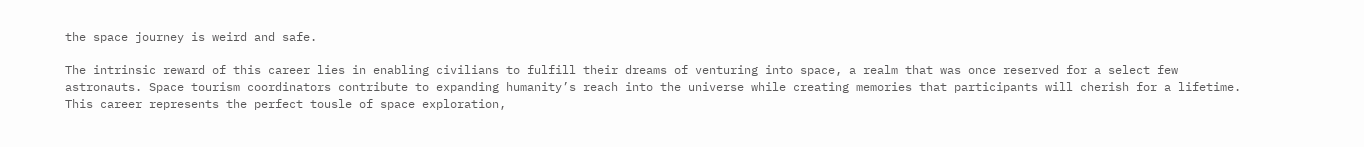the space journey is weird and safe.

The intrinsic reward of this career lies in enabling civilians to fulfill their dreams of venturing into space, a realm that was once reserved for a select few astronauts. Space tourism coordinators contribute to expanding humanity’s reach into the universe while creating memories that participants will cherish for a lifetime. This career represents the perfect tousle of space exploration,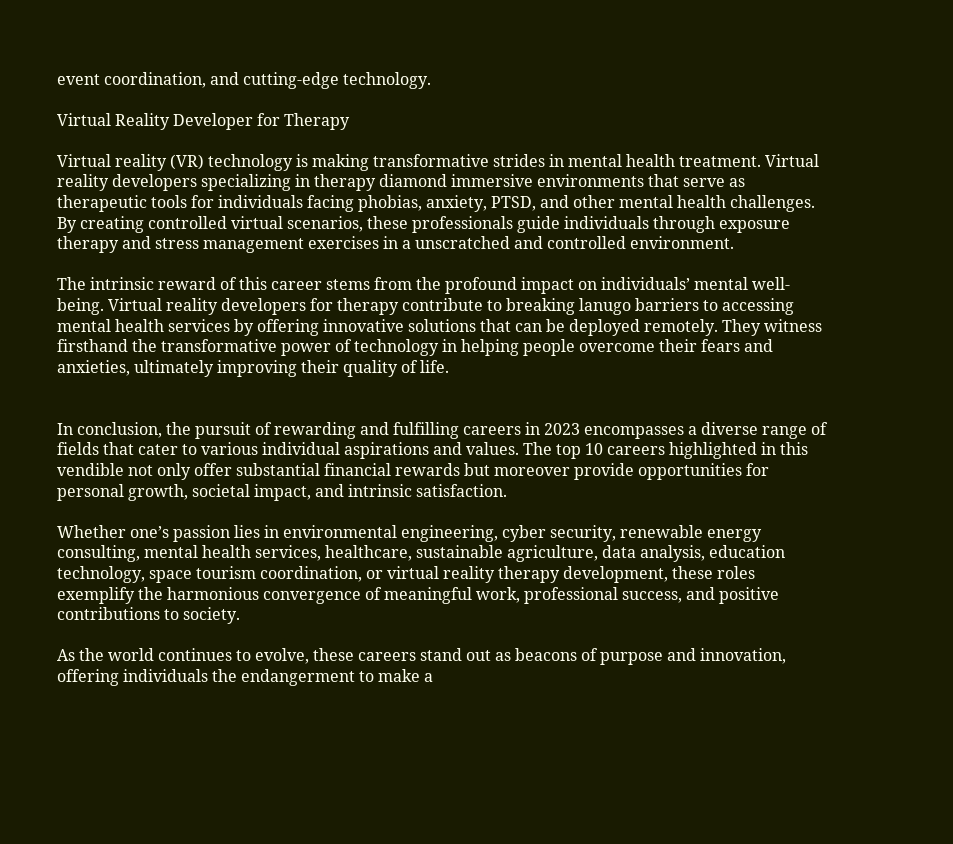event coordination, and cutting-edge technology.

Virtual Reality Developer for Therapy

Virtual reality (VR) technology is making transformative strides in mental health treatment. Virtual reality developers specializing in therapy diamond immersive environments that serve as therapeutic tools for individuals facing phobias, anxiety, PTSD, and other mental health challenges. By creating controlled virtual scenarios, these professionals guide individuals through exposure therapy and stress management exercises in a unscratched and controlled environment.

The intrinsic reward of this career stems from the profound impact on individuals’ mental well-being. Virtual reality developers for therapy contribute to breaking lanugo barriers to accessing mental health services by offering innovative solutions that can be deployed remotely. They witness firsthand the transformative power of technology in helping people overcome their fears and anxieties, ultimately improving their quality of life.


In conclusion, the pursuit of rewarding and fulfilling careers in 2023 encompasses a diverse range of fields that cater to various individual aspirations and values. The top 10 careers highlighted in this vendible not only offer substantial financial rewards but moreover provide opportunities for personal growth, societal impact, and intrinsic satisfaction.

Whether one’s passion lies in environmental engineering, cyber security, renewable energy consulting, mental health services, healthcare, sustainable agriculture, data analysis, education technology, space tourism coordination, or virtual reality therapy development, these roles exemplify the harmonious convergence of meaningful work, professional success, and positive contributions to society.

As the world continues to evolve, these careers stand out as beacons of purpose and innovation, offering individuals the endangerment to make a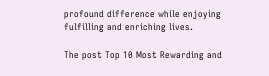profound difference while enjoying fulfilling and enriching lives.

The post Top 10 Most Rewarding and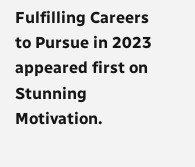Fulfilling Careers to Pursue in 2023 appeared first on Stunning Motivation.